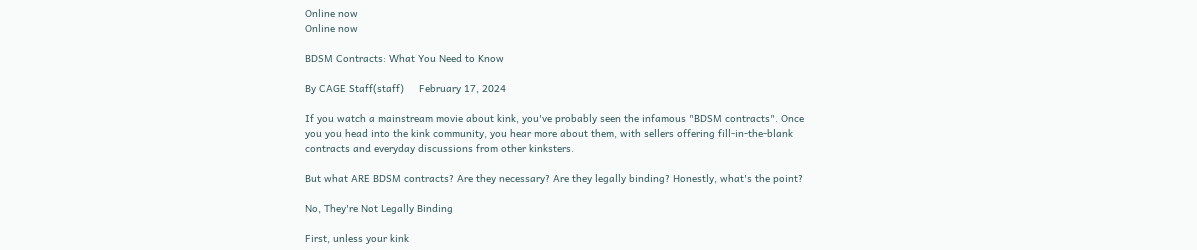Online now
Online now

BDSM Contracts: What You Need to Know

By CAGE Staff(staff)     February 17, 2024

If you watch a mainstream movie about kink, you've probably seen the infamous "BDSM contracts". Once you you head into the kink community, you hear more about them, with sellers offering fill-in-the-blank contracts and everyday discussions from other kinksters.

But what ARE BDSM contracts? Are they necessary? Are they legally binding? Honestly, what's the point?

No, They're Not Legally Binding

First, unless your kink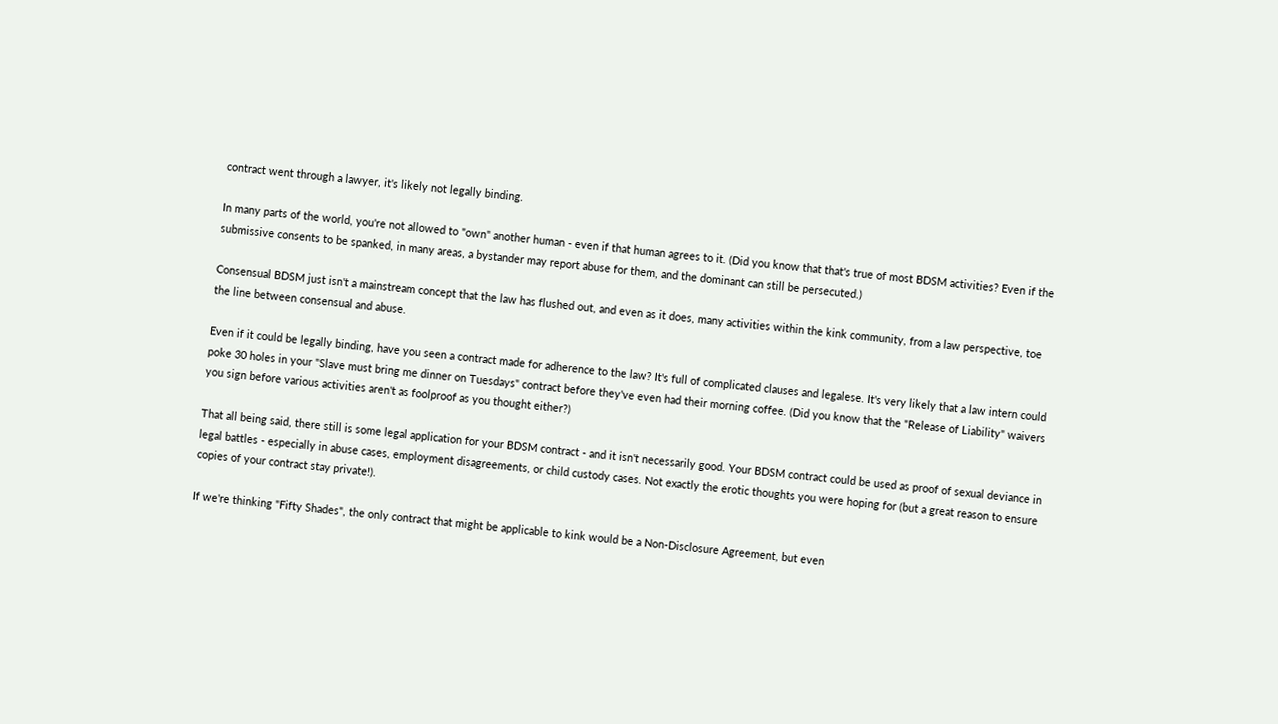contract went through a lawyer, it's likely not legally binding.

In many parts of the world, you're not allowed to "own" another human - even if that human agrees to it. (Did you know that that's true of most BDSM activities? Even if the submissive consents to be spanked, in many areas, a bystander may report abuse for them, and the dominant can still be persecuted.)

Consensual BDSM just isn't a mainstream concept that the law has flushed out, and even as it does, many activities within the kink community, from a law perspective, toe the line between consensual and abuse.

Even if it could be legally binding, have you seen a contract made for adherence to the law? It's full of complicated clauses and legalese. It's very likely that a law intern could poke 30 holes in your "Slave must bring me dinner on Tuesdays" contract before they've even had their morning coffee. (Did you know that the "Release of Liability" waivers you sign before various activities aren't as foolproof as you thought either?)

That all being said, there still is some legal application for your BDSM contract - and it isn't necessarily good. Your BDSM contract could be used as proof of sexual deviance in legal battles - especially in abuse cases, employment disagreements, or child custody cases. Not exactly the erotic thoughts you were hoping for (but a great reason to ensure copies of your contract stay private!).

If we're thinking "Fifty Shades", the only contract that might be applicable to kink would be a Non-Disclosure Agreement, but even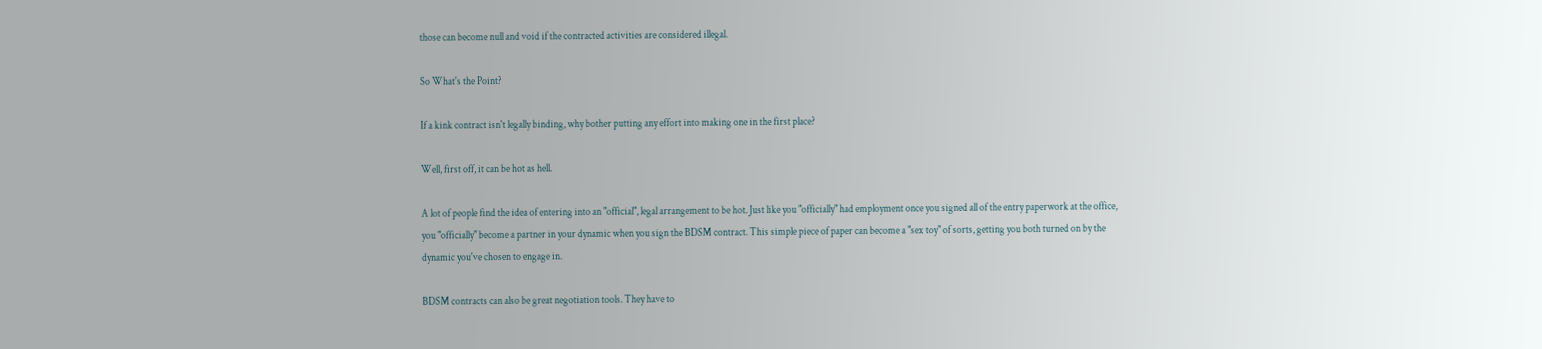those can become null and void if the contracted activities are considered illegal.

So What's the Point?

If a kink contract isn't legally binding, why bother putting any effort into making one in the first place?

Well, first off, it can be hot as hell.

A lot of people find the idea of entering into an "official", legal arrangement to be hot. Just like you "officially" had employment once you signed all of the entry paperwork at the office, you "officially" become a partner in your dynamic when you sign the BDSM contract. This simple piece of paper can become a "sex toy" of sorts, getting you both turned on by the dynamic you've chosen to engage in.

BDSM contracts can also be great negotiation tools. They have to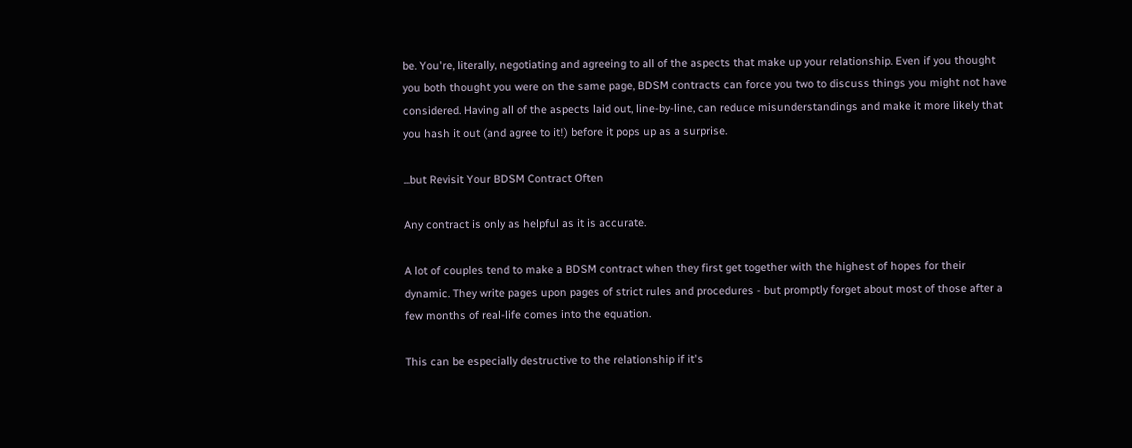be. You're, literally, negotiating and agreeing to all of the aspects that make up your relationship. Even if you thought you both thought you were on the same page, BDSM contracts can force you two to discuss things you might not have considered. Having all of the aspects laid out, line-by-line, can reduce misunderstandings and make it more likely that you hash it out (and agree to it!) before it pops up as a surprise.

...but Revisit Your BDSM Contract Often

Any contract is only as helpful as it is accurate.

A lot of couples tend to make a BDSM contract when they first get together with the highest of hopes for their dynamic. They write pages upon pages of strict rules and procedures - but promptly forget about most of those after a few months of real-life comes into the equation.

This can be especially destructive to the relationship if it's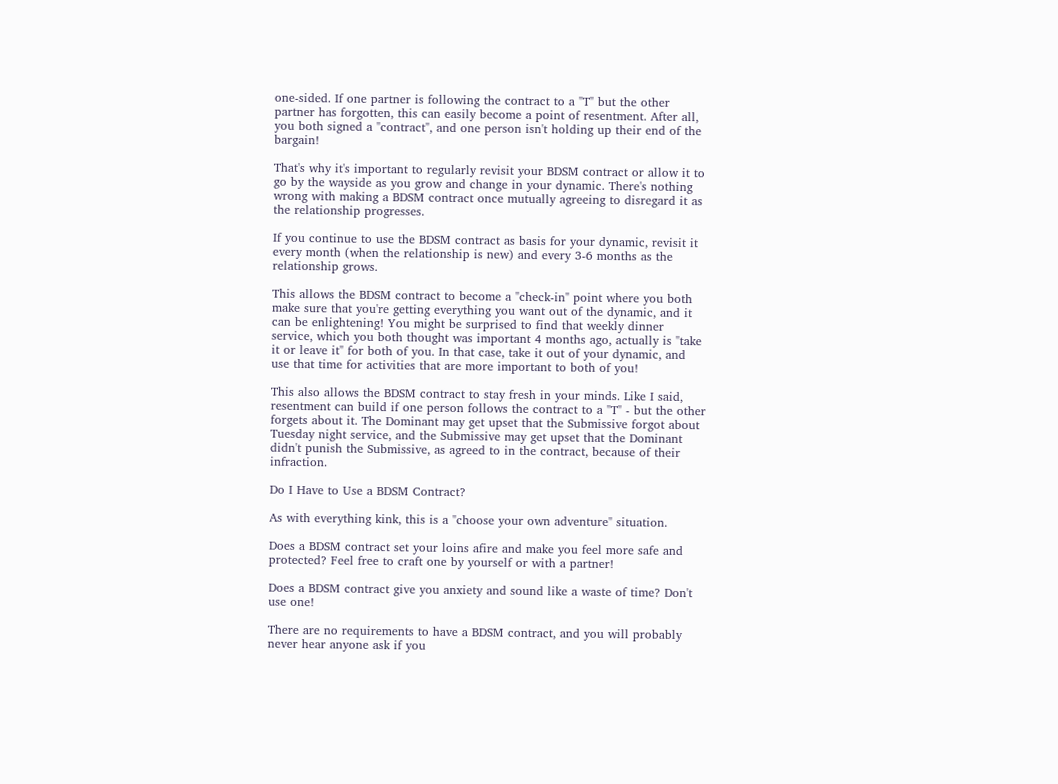one-sided. If one partner is following the contract to a "T" but the other partner has forgotten, this can easily become a point of resentment. After all, you both signed a "contract", and one person isn't holding up their end of the bargain!

That's why it's important to regularly revisit your BDSM contract or allow it to go by the wayside as you grow and change in your dynamic. There's nothing wrong with making a BDSM contract once mutually agreeing to disregard it as the relationship progresses.

If you continue to use the BDSM contract as basis for your dynamic, revisit it every month (when the relationship is new) and every 3-6 months as the relationship grows.

This allows the BDSM contract to become a "check-in" point where you both make sure that you're getting everything you want out of the dynamic, and it can be enlightening! You might be surprised to find that weekly dinner service, which you both thought was important 4 months ago, actually is "take it or leave it" for both of you. In that case, take it out of your dynamic, and use that time for activities that are more important to both of you!

This also allows the BDSM contract to stay fresh in your minds. Like I said, resentment can build if one person follows the contract to a "T" - but the other forgets about it. The Dominant may get upset that the Submissive forgot about Tuesday night service, and the Submissive may get upset that the Dominant didn't punish the Submissive, as agreed to in the contract, because of their infraction.

Do I Have to Use a BDSM Contract?

As with everything kink, this is a "choose your own adventure" situation.

Does a BDSM contract set your loins afire and make you feel more safe and protected? Feel free to craft one by yourself or with a partner!

Does a BDSM contract give you anxiety and sound like a waste of time? Don't use one!

There are no requirements to have a BDSM contract, and you will probably never hear anyone ask if you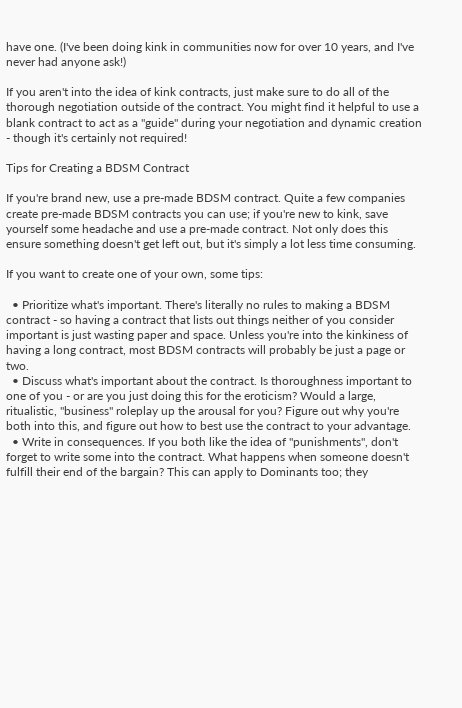have one. (I've been doing kink in communities now for over 10 years, and I've never had anyone ask!)

If you aren't into the idea of kink contracts, just make sure to do all of the thorough negotiation outside of the contract. You might find it helpful to use a blank contract to act as a "guide" during your negotiation and dynamic creation - though it's certainly not required!

Tips for Creating a BDSM Contract

If you're brand new, use a pre-made BDSM contract. Quite a few companies create pre-made BDSM contracts you can use; if you're new to kink, save yourself some headache and use a pre-made contract. Not only does this ensure something doesn't get left out, but it's simply a lot less time consuming.

If you want to create one of your own, some tips:

  • Prioritize what's important. There's literally no rules to making a BDSM contract - so having a contract that lists out things neither of you consider important is just wasting paper and space. Unless you're into the kinkiness of having a long contract, most BDSM contracts will probably be just a page or two.
  • Discuss what's important about the contract. Is thoroughness important to one of you - or are you just doing this for the eroticism? Would a large, ritualistic, "business" roleplay up the arousal for you? Figure out why you're both into this, and figure out how to best use the contract to your advantage.
  • Write in consequences. If you both like the idea of "punishments", don't forget to write some into the contract. What happens when someone doesn't fulfill their end of the bargain? This can apply to Dominants too; they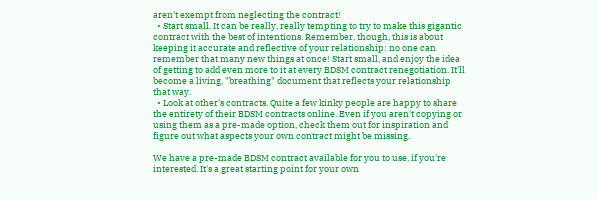aren't exempt from neglecting the contract!
  • Start small. It can be really, really tempting to try to make this gigantic contract with the best of intentions. Remember, though, this is about keeping it accurate and reflective of your relationship: no one can remember that many new things at once! Start small, and enjoy the idea of getting to add even more to it at every BDSM contract renegotiation. It'll become a living, "breathing" document that reflects your relationship that way.
  • Look at other's contracts. Quite a few kinky people are happy to share the entirety of their BDSM contracts online. Even if you aren't copying or using them as a pre-made option, check them out for inspiration and figure out what aspects your own contract might be missing.

We have a pre-made BDSM contract available for you to use, if you're interested. It's a great starting point for your own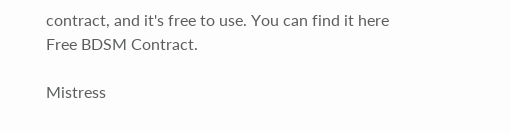contract, and it's free to use. You can find it here Free BDSM Contract.

Mistress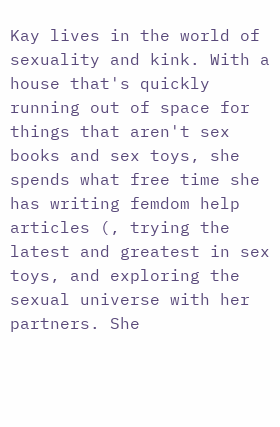Kay lives in the world of sexuality and kink. With a house that's quickly running out of space for things that aren't sex books and sex toys, she spends what free time she has writing femdom help articles (, trying the latest and greatest in sex toys, and exploring the sexual universe with her partners. She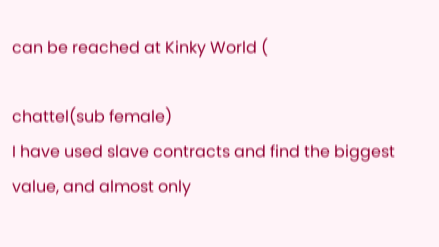can be reached at Kinky World (

chattel(sub female)
I have used slave contracts and find the biggest value, and almost only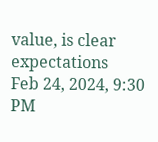value, is clear expectations
Feb 24, 2024, 9:30 PM